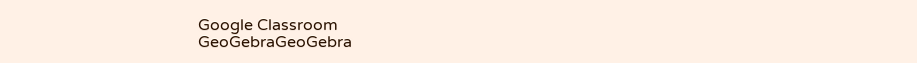Google Classroom
GeoGebraGeoGebra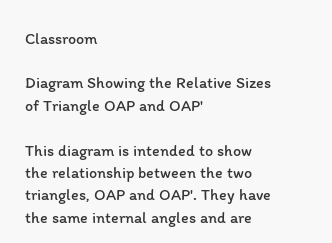Classroom

Diagram Showing the Relative Sizes of Triangle OAP and OAP'

This diagram is intended to show the relationship between the two triangles, OAP and OAP'. They have the same internal angles and are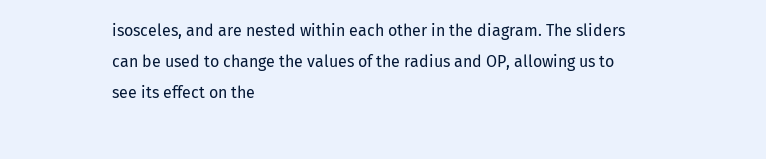isosceles, and are nested within each other in the diagram. The sliders can be used to change the values of the radius and OP, allowing us to see its effect on the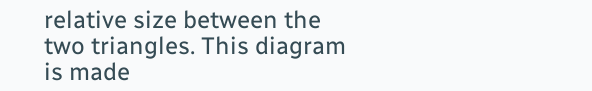relative size between the two triangles. This diagram is made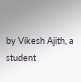by Vikesh Ajith, a student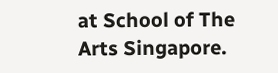at School of The Arts Singapore.